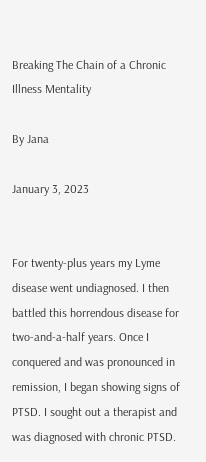Breaking The Chain of a Chronic Illness Mentality

By Jana

January 3, 2023


For twenty-plus years my Lyme disease went undiagnosed. I then battled this horrendous disease for two-and-a-half years. Once I conquered and was pronounced in remission, I began showing signs of PTSD. I sought out a therapist and was diagnosed with chronic PTSD.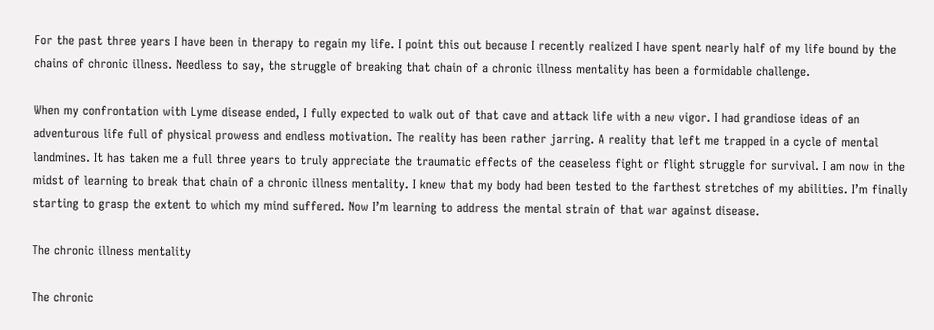For the past three years I have been in therapy to regain my life. I point this out because I recently realized I have spent nearly half of my life bound by the chains of chronic illness. Needless to say, the struggle of breaking that chain of a chronic illness mentality has been a formidable challenge.

When my confrontation with Lyme disease ended, I fully expected to walk out of that cave and attack life with a new vigor. I had grandiose ideas of an adventurous life full of physical prowess and endless motivation. The reality has been rather jarring. A reality that left me trapped in a cycle of mental landmines. It has taken me a full three years to truly appreciate the traumatic effects of the ceaseless fight or flight struggle for survival. I am now in the midst of learning to break that chain of a chronic illness mentality. I knew that my body had been tested to the farthest stretches of my abilities. I’m finally starting to grasp the extent to which my mind suffered. Now I’m learning to address the mental strain of that war against disease.

The chronic illness mentality

The chronic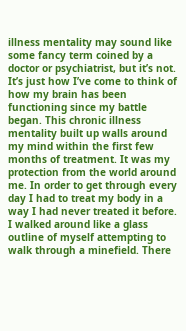illness mentality may sound like some fancy term coined by a doctor or psychiatrist, but it’s not. It’s just how I’ve come to think of how my brain has been functioning since my battle began. This chronic illness mentality built up walls around my mind within the first few months of treatment. It was my protection from the world around me. In order to get through every day I had to treat my body in a way I had never treated it before. I walked around like a glass outline of myself attempting to walk through a minefield. There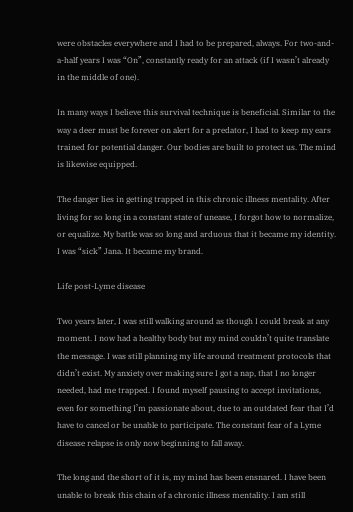were obstacles everywhere and I had to be prepared, always. For two-and-a-half years I was “On”, constantly ready for an attack (if I wasn’t already in the middle of one).

In many ways I believe this survival technique is beneficial. Similar to the way a deer must be forever on alert for a predator, I had to keep my ears trained for potential danger. Our bodies are built to protect us. The mind is likewise equipped.

The danger lies in getting trapped in this chronic illness mentality. After living for so long in a constant state of unease, I forgot how to normalize, or equalize. My battle was so long and arduous that it became my identity. I was “sick” Jana. It became my brand.

Life post-Lyme disease

Two years later, I was still walking around as though I could break at any moment. I now had a healthy body but my mind couldn’t quite translate the message. I was still planning my life around treatment protocols that didn’t exist. My anxiety over making sure I got a nap, that I no longer needed, had me trapped. I found myself pausing to accept invitations, even for something I’m passionate about, due to an outdated fear that I’d have to cancel or be unable to participate. The constant fear of a Lyme disease relapse is only now beginning to fall away.

The long and the short of it is, my mind has been ensnared. I have been unable to break this chain of a chronic illness mentality. I am still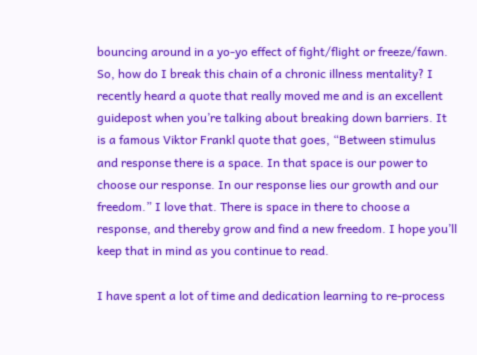bouncing around in a yo-yo effect of fight/flight or freeze/fawn. So, how do I break this chain of a chronic illness mentality? I recently heard a quote that really moved me and is an excellent guidepost when you’re talking about breaking down barriers. It is a famous Viktor Frankl quote that goes, “Between stimulus and response there is a space. In that space is our power to choose our response. In our response lies our growth and our freedom.” I love that. There is space in there to choose a response, and thereby grow and find a new freedom. I hope you’ll keep that in mind as you continue to read.

I have spent a lot of time and dedication learning to re-process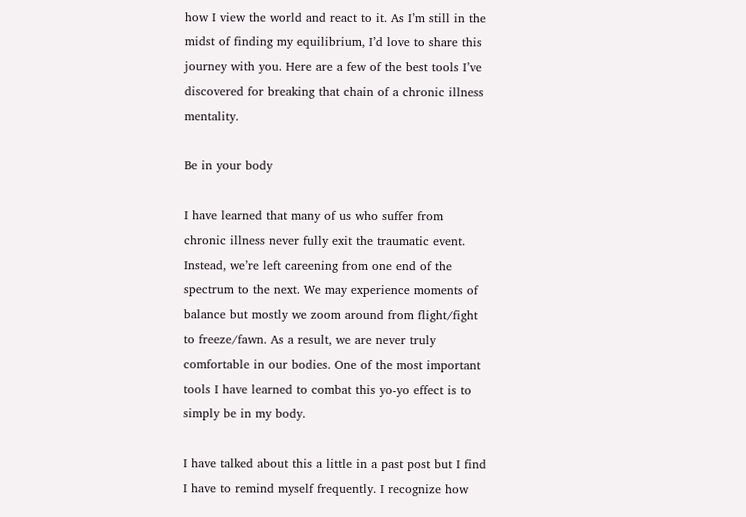how I view the world and react to it. As I’m still in the midst of finding my equilibrium, I’d love to share this journey with you. Here are a few of the best tools I’ve discovered for breaking that chain of a chronic illness mentality.

Be in your body

I have learned that many of us who suffer from chronic illness never fully exit the traumatic event. Instead, we’re left careening from one end of the spectrum to the next. We may experience moments of balance but mostly we zoom around from flight/fight to freeze/fawn. As a result, we are never truly comfortable in our bodies. One of the most important tools I have learned to combat this yo-yo effect is to simply be in my body.

I have talked about this a little in a past post but I find I have to remind myself frequently. I recognize how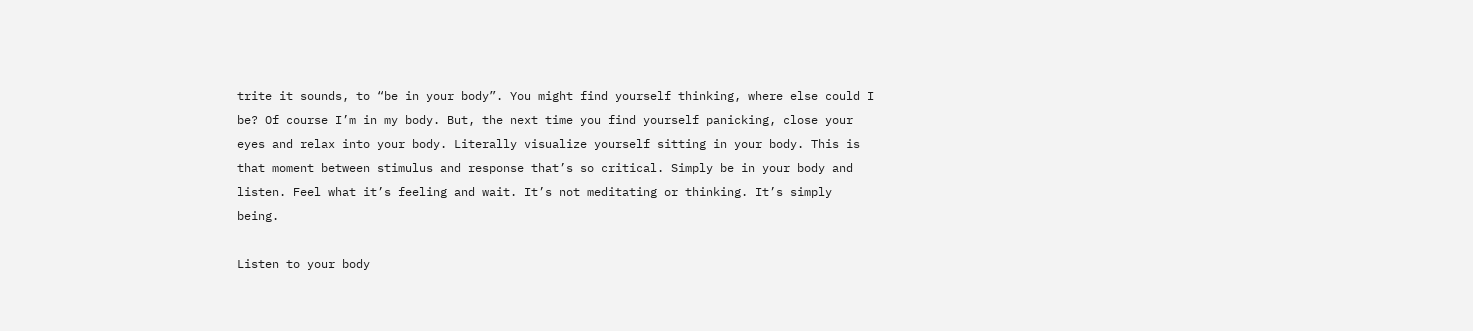trite it sounds, to “be in your body”. You might find yourself thinking, where else could I be? Of course I’m in my body. But, the next time you find yourself panicking, close your eyes and relax into your body. Literally visualize yourself sitting in your body. This is that moment between stimulus and response that’s so critical. Simply be in your body and listen. Feel what it’s feeling and wait. It’s not meditating or thinking. It’s simply being.

Listen to your body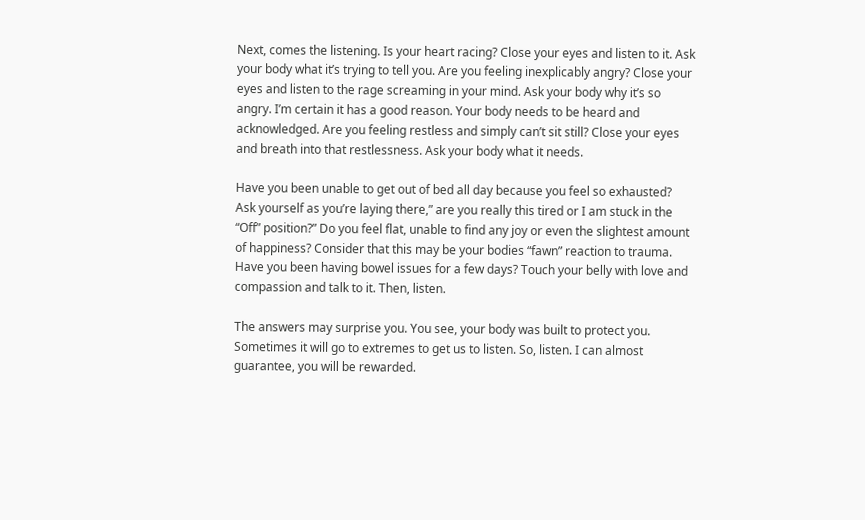Next, comes the listening. Is your heart racing? Close your eyes and listen to it. Ask your body what it’s trying to tell you. Are you feeling inexplicably angry? Close your eyes and listen to the rage screaming in your mind. Ask your body why it’s so angry. I’m certain it has a good reason. Your body needs to be heard and acknowledged. Are you feeling restless and simply can’t sit still? Close your eyes and breath into that restlessness. Ask your body what it needs.

Have you been unable to get out of bed all day because you feel so exhausted? Ask yourself as you’re laying there,” are you really this tired or I am stuck in the “Off” position?” Do you feel flat, unable to find any joy or even the slightest amount of happiness? Consider that this may be your bodies “fawn” reaction to trauma. Have you been having bowel issues for a few days? Touch your belly with love and compassion and talk to it. Then, listen.

The answers may surprise you. You see, your body was built to protect you. Sometimes it will go to extremes to get us to listen. So, listen. I can almost guarantee, you will be rewarded.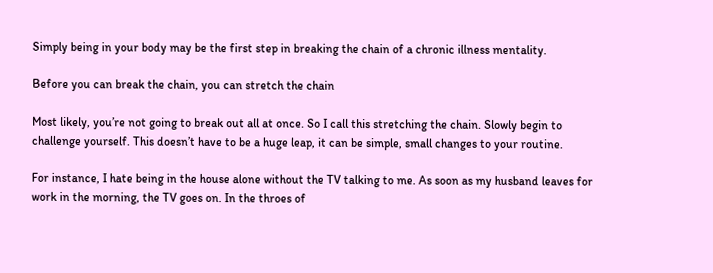Simply being in your body may be the first step in breaking the chain of a chronic illness mentality.

Before you can break the chain, you can stretch the chain

Most likely, you’re not going to break out all at once. So I call this stretching the chain. Slowly begin to challenge yourself. This doesn’t have to be a huge leap, it can be simple, small changes to your routine.

For instance, I hate being in the house alone without the TV talking to me. As soon as my husband leaves for work in the morning, the TV goes on. In the throes of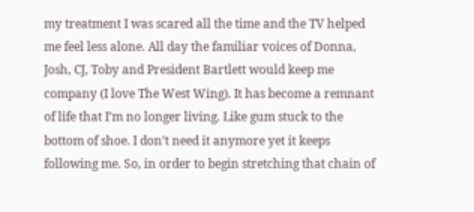my treatment I was scared all the time and the TV helped me feel less alone. All day the familiar voices of Donna, Josh, CJ, Toby and President Bartlett would keep me company (I love The West Wing). It has become a remnant of life that I’m no longer living. Like gum stuck to the bottom of shoe. I don’t need it anymore yet it keeps following me. So, in order to begin stretching that chain of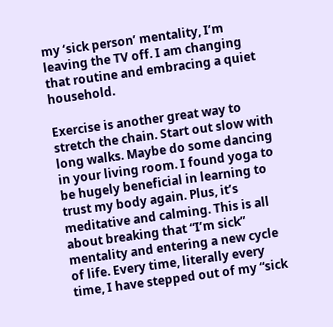my ‘sick person’ mentality, I’m leaving the TV off. I am changing that routine and embracing a quiet household.

Exercise is another great way to stretch the chain. Start out slow with long walks. Maybe do some dancing in your living room. I found yoga to be hugely beneficial in learning to trust my body again. Plus, it’s meditative and calming. This is all about breaking that “I’m sick” mentality and entering a new cycle of life. Every time, literally every time, I have stepped out of my “sick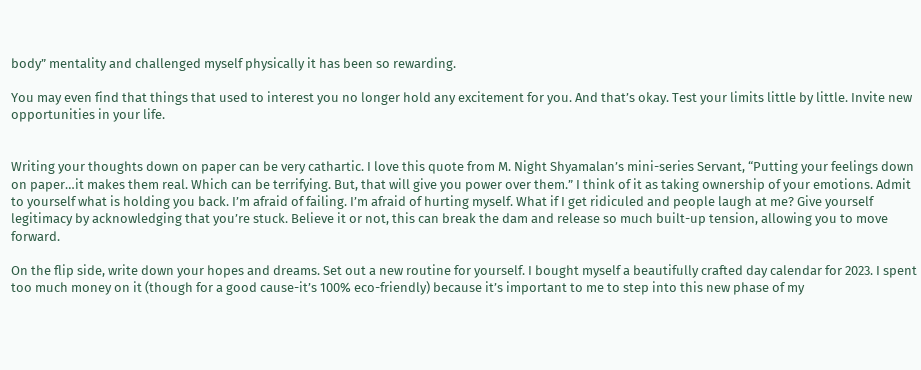body” mentality and challenged myself physically it has been so rewarding.

You may even find that things that used to interest you no longer hold any excitement for you. And that’s okay. Test your limits little by little. Invite new opportunities in your life.


Writing your thoughts down on paper can be very cathartic. I love this quote from M. Night Shyamalan’s mini-series Servant, “Putting your feelings down on paper…it makes them real. Which can be terrifying. But, that will give you power over them.” I think of it as taking ownership of your emotions. Admit to yourself what is holding you back. I’m afraid of failing. I’m afraid of hurting myself. What if I get ridiculed and people laugh at me? Give yourself legitimacy by acknowledging that you’re stuck. Believe it or not, this can break the dam and release so much built-up tension, allowing you to move forward.

On the flip side, write down your hopes and dreams. Set out a new routine for yourself. I bought myself a beautifully crafted day calendar for 2023. I spent too much money on it (though for a good cause-it’s 100% eco-friendly) because it’s important to me to step into this new phase of my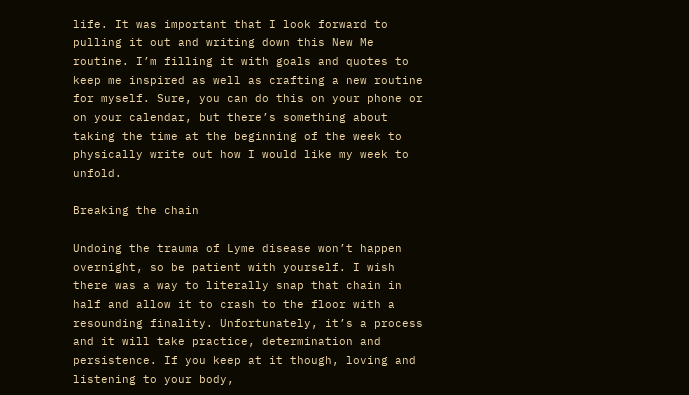life. It was important that I look forward to pulling it out and writing down this New Me routine. I’m filling it with goals and quotes to keep me inspired as well as crafting a new routine for myself. Sure, you can do this on your phone or on your calendar, but there’s something about taking the time at the beginning of the week to physically write out how I would like my week to unfold.

Breaking the chain

Undoing the trauma of Lyme disease won’t happen overnight, so be patient with yourself. I wish there was a way to literally snap that chain in half and allow it to crash to the floor with a resounding finality. Unfortunately, it’s a process and it will take practice, determination and persistence. If you keep at it though, loving and listening to your body,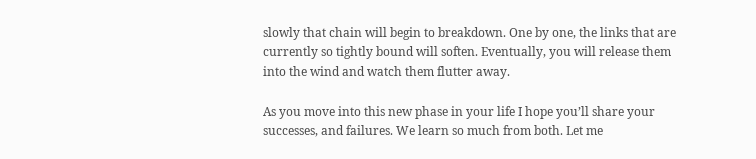slowly that chain will begin to breakdown. One by one, the links that are currently so tightly bound will soften. Eventually, you will release them into the wind and watch them flutter away.

As you move into this new phase in your life I hope you’ll share your successes, and failures. We learn so much from both. Let me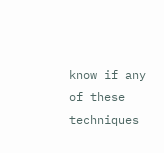know if any of these techniques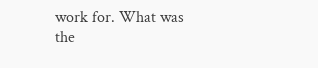work for. What was the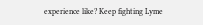experience like? Keep fighting Lyme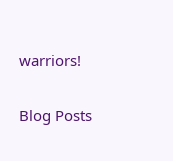warriors!

Blog Posts